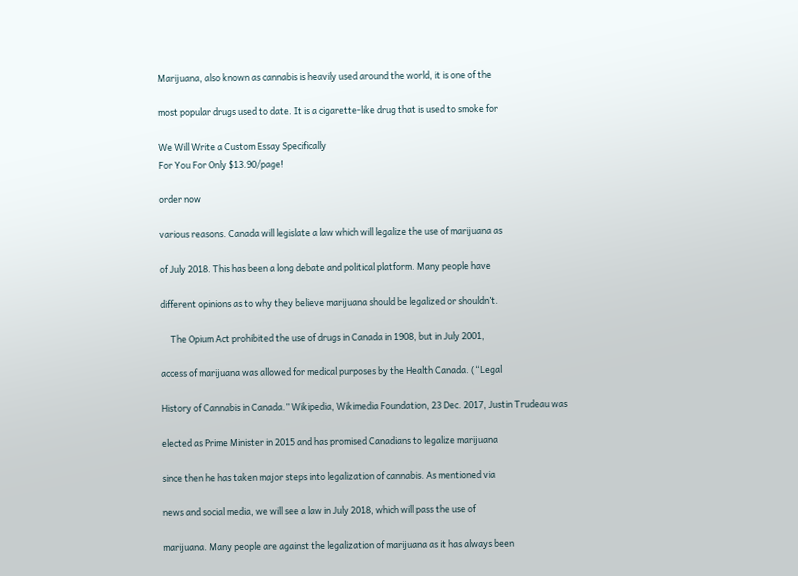Marijuana, also known as cannabis is heavily used around the world, it is one of the

most popular drugs used to date. It is a cigarette-like drug that is used to smoke for

We Will Write a Custom Essay Specifically
For You For Only $13.90/page!

order now

various reasons. Canada will legislate a law which will legalize the use of marijuana as

of July 2018. This has been a long debate and political platform. Many people have

different opinions as to why they believe marijuana should be legalized or shouldn’t.

     The Opium Act prohibited the use of drugs in Canada in 1908, but in July 2001,

access of marijuana was allowed for medical purposes by the Health Canada. (“Legal

History of Cannabis in Canada.” Wikipedia, Wikimedia Foundation, 23 Dec. 2017, Justin Trudeau was

elected as Prime Minister in 2015 and has promised Canadians to legalize marijuana

since then he has taken major steps into legalization of cannabis. As mentioned via

news and social media, we will see a law in July 2018, which will pass the use of

marijuana. Many people are against the legalization of marijuana as it has always been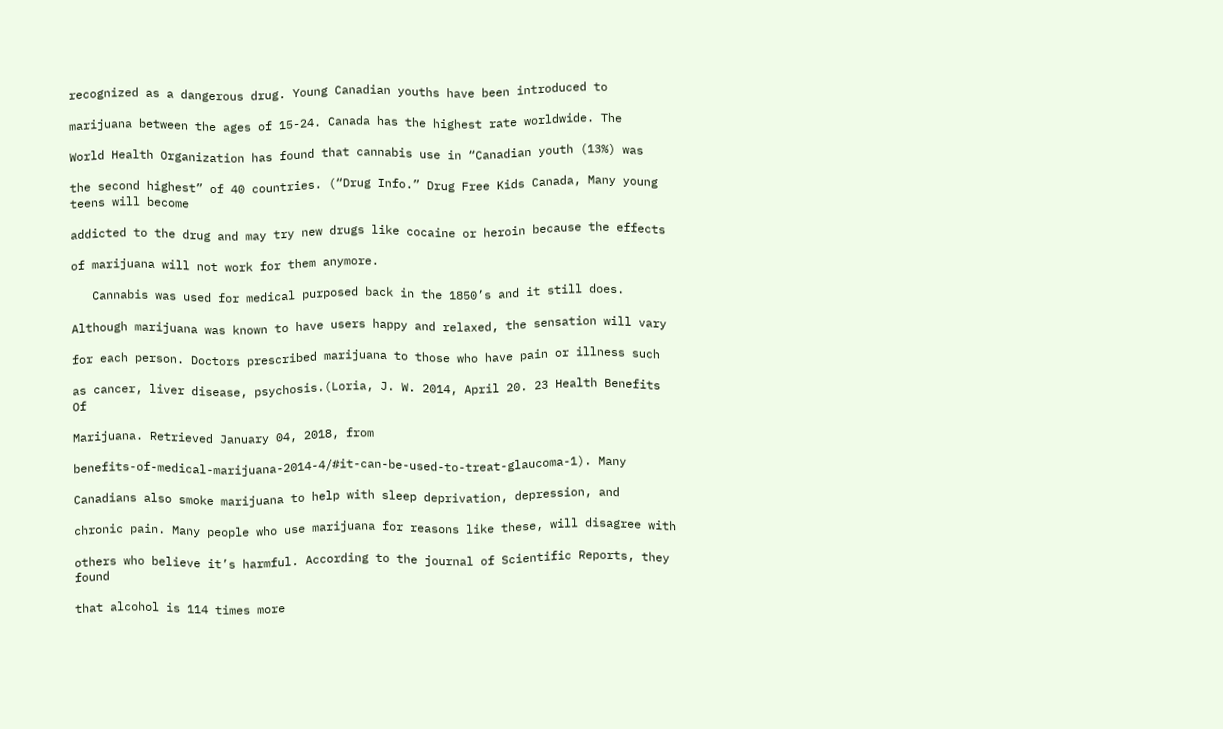recognized as a dangerous drug. Young Canadian youths have been introduced to

marijuana between the ages of 15-24. Canada has the highest rate worldwide. The

World Health Organization has found that cannabis use in “Canadian youth (13%) was

the second highest” of 40 countries. (“Drug Info.” Drug Free Kids Canada, Many young teens will become

addicted to the drug and may try new drugs like cocaine or heroin because the effects

of marijuana will not work for them anymore.

   Cannabis was used for medical purposed back in the 1850’s and it still does.

Although marijuana was known to have users happy and relaxed, the sensation will vary

for each person. Doctors prescribed marijuana to those who have pain or illness such

as cancer, liver disease, psychosis.(Loria, J. W. 2014, April 20. 23 Health Benefits Of

Marijuana. Retrieved January 04, 2018, from

benefits-of-medical-marijuana-2014-4/#it-can-be-used-to-treat-glaucoma-1). Many

Canadians also smoke marijuana to help with sleep deprivation, depression, and

chronic pain. Many people who use marijuana for reasons like these, will disagree with

others who believe it’s harmful. According to the journal of Scientific Reports, they found

that alcohol is 114 times more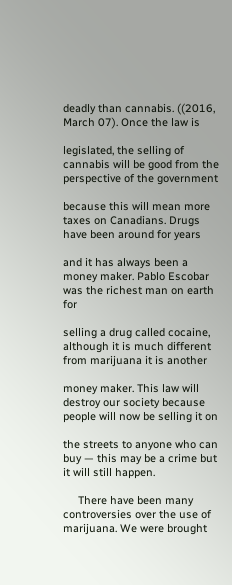deadly than cannabis. ((2016, March 07). Once the law is

legislated, the selling of cannabis will be good from the perspective of the government

because this will mean more taxes on Canadians. Drugs have been around for years

and it has always been a money maker. Pablo Escobar was the richest man on earth for

selling a drug called cocaine, although it is much different from marijuana it is another

money maker. This law will destroy our society because people will now be selling it on

the streets to anyone who can buy — this may be a crime but it will still happen.

     There have been many controversies over the use of marijuana. We were brought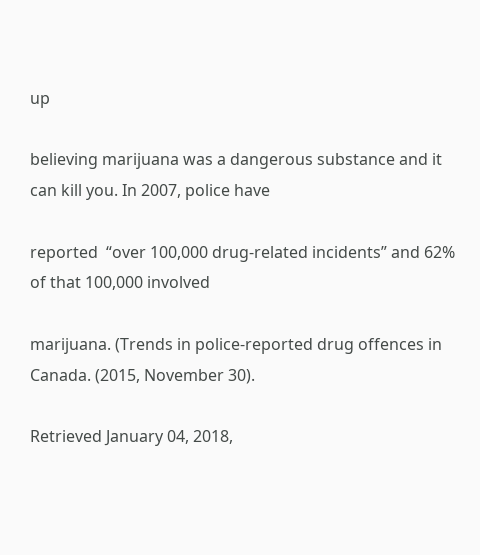up

believing marijuana was a dangerous substance and it can kill you. In 2007, police have

reported  “over 100,000 drug-related incidents” and 62% of that 100,000 involved

marijuana. (Trends in police-reported drug offences in Canada. (2015, November 30).

Retrieved January 04, 2018,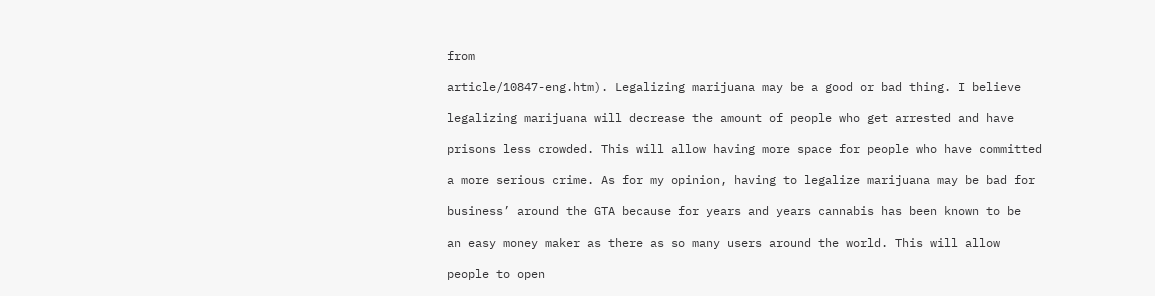from

article/10847-eng.htm). Legalizing marijuana may be a good or bad thing. I believe

legalizing marijuana will decrease the amount of people who get arrested and have

prisons less crowded. This will allow having more space for people who have committed

a more serious crime. As for my opinion, having to legalize marijuana may be bad for

business’ around the GTA because for years and years cannabis has been known to be

an easy money maker as there as so many users around the world. This will allow

people to open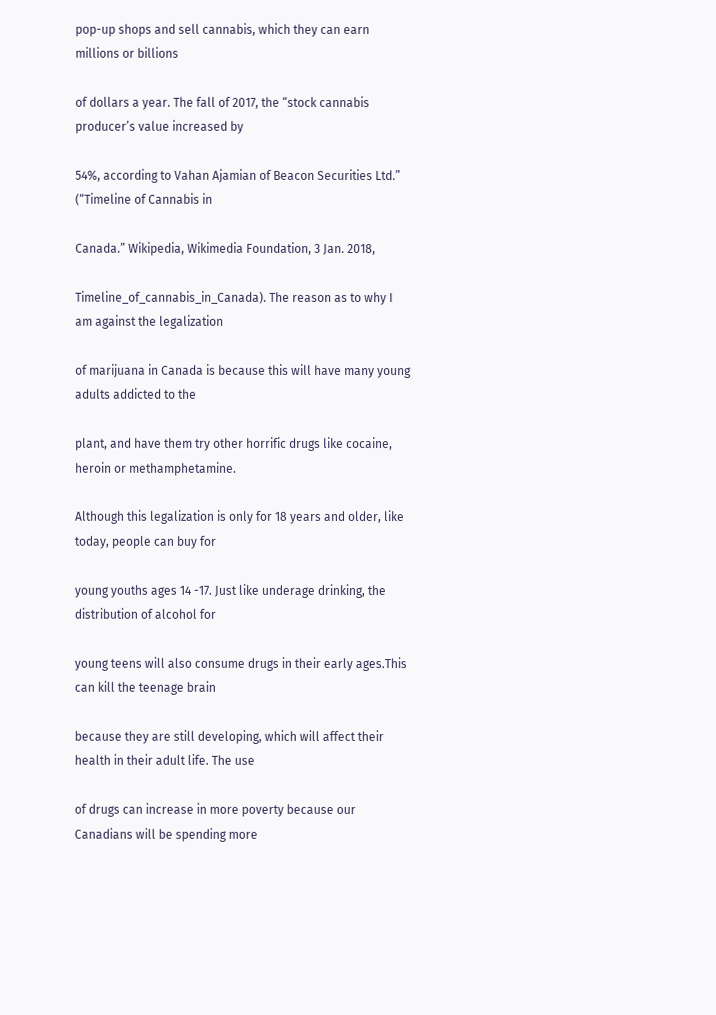pop-up shops and sell cannabis, which they can earn millions or billions

of dollars a year. The fall of 2017, the “stock cannabis producer’s value increased by

54%, according to Vahan Ajamian of Beacon Securities Ltd.” (“Timeline of Cannabis in

Canada.” Wikipedia, Wikimedia Foundation, 3 Jan. 2018,

Timeline_of_cannabis_in_Canada). The reason as to why I am against the legalization

of marijuana in Canada is because this will have many young adults addicted to the

plant, and have them try other horrific drugs like cocaine, heroin or methamphetamine.

Although this legalization is only for 18 years and older, like today, people can buy for

young youths ages 14 -17. Just like underage drinking, the distribution of alcohol for

young teens will also consume drugs in their early ages.This can kill the teenage brain

because they are still developing, which will affect their health in their adult life. The use

of drugs can increase in more poverty because our Canadians will be spending more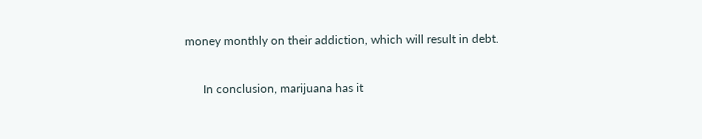money monthly on their addiction, which will result in debt.

      In conclusion, marijuana has it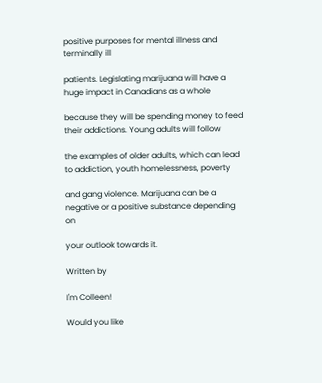positive purposes for mental illness and terminally ill

patients. Legislating marijuana will have a huge impact in Canadians as a whole

because they will be spending money to feed their addictions. Young adults will follow

the examples of older adults, which can lead to addiction, youth homelessness, poverty

and gang violence. Marijuana can be a negative or a positive substance depending on

your outlook towards it.

Written by

I'm Colleen!

Would you like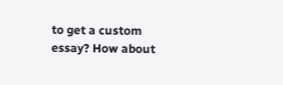to get a custom essay? How about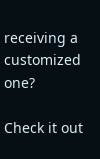receiving a customized one?

Check it out